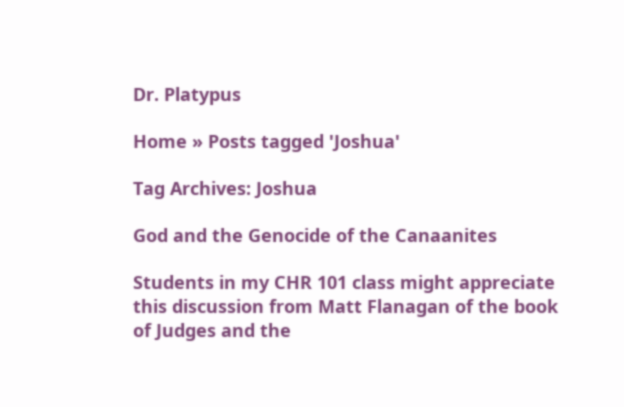Dr. Platypus

Home » Posts tagged 'Joshua'

Tag Archives: Joshua

God and the Genocide of the Canaanites

Students in my CHR 101 class might appreciate this discussion from Matt Flanagan of the book of Judges and the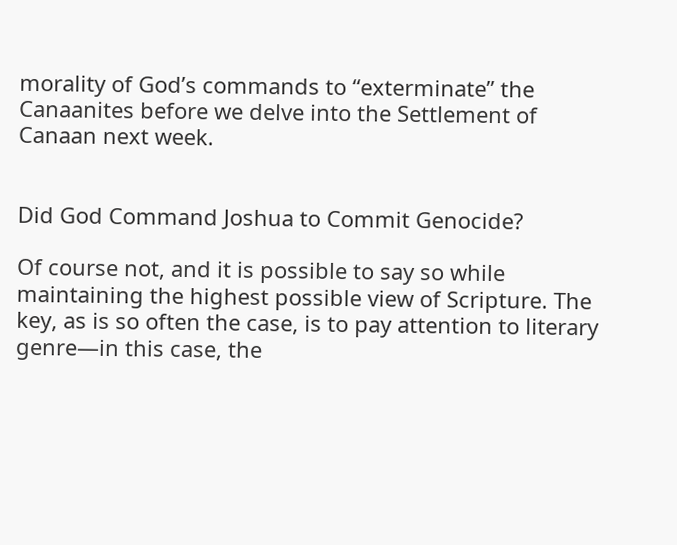morality of God’s commands to “exterminate” the Canaanites before we delve into the Settlement of Canaan next week.


Did God Command Joshua to Commit Genocide?

Of course not, and it is possible to say so while maintaining the highest possible view of Scripture. The key, as is so often the case, is to pay attention to literary genre—in this case, the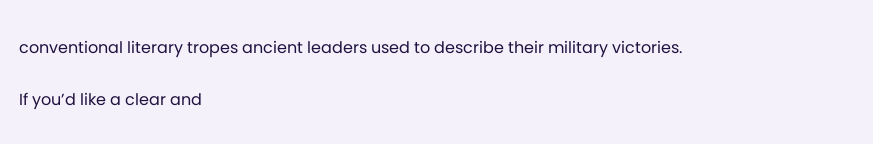conventional literary tropes ancient leaders used to describe their military victories.

If you’d like a clear and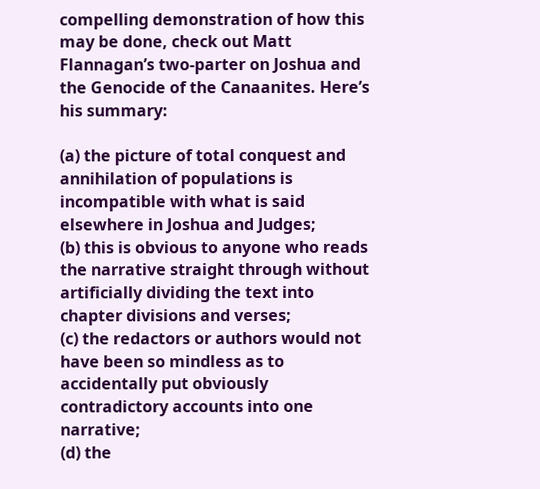compelling demonstration of how this may be done, check out Matt Flannagan’s two-parter on Joshua and the Genocide of the Canaanites. Here’s his summary:

(a) the picture of total conquest and annihilation of populations is incompatible with what is said elsewhere in Joshua and Judges;
(b) this is obvious to anyone who reads the narrative straight through without artificially dividing the text into chapter divisions and verses;
(c) the redactors or authors would not have been so mindless as to accidentally put obviously contradictory accounts into one narrative;
(d) the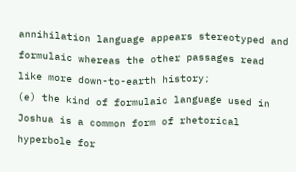annihilation language appears stereotyped and formulaic whereas the other passages read like more down-to-earth history;
(e) the kind of formulaic language used in Joshua is a common form of rhetorical hyperbole for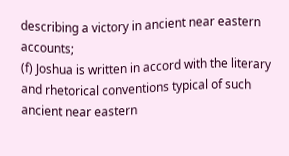describing a victory in ancient near eastern accounts;
(f) Joshua is written in accord with the literary and rhetorical conventions typical of such ancient near eastern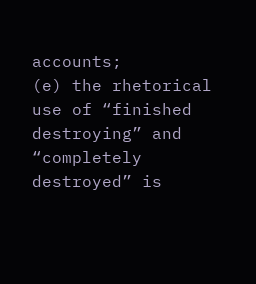accounts;
(e) the rhetorical use of “finished destroying” and “completely destroyed” is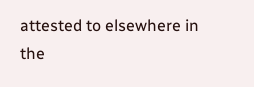attested to elsewhere in the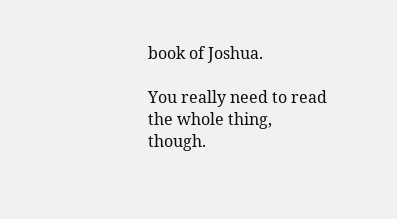book of Joshua.

You really need to read the whole thing, though.